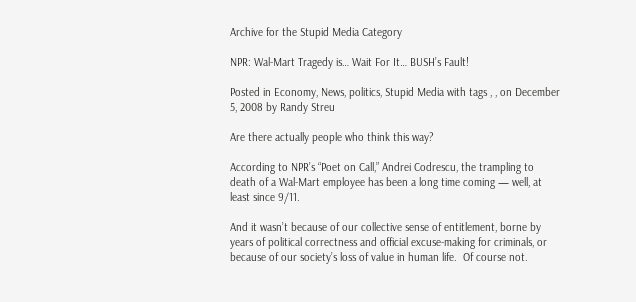Archive for the Stupid Media Category

NPR: Wal-Mart Tragedy is… Wait For It… BUSH’s Fault!

Posted in Economy, News, politics, Stupid Media with tags , , on December 5, 2008 by Randy Streu

Are there actually people who think this way?

According to NPR’s “Poet on Call,” Andrei Codrescu, the trampling to death of a Wal-Mart employee has been a long time coming — well, at least since 9/11.

And it wasn’t because of our collective sense of entitlement, borne by years of political correctness and official excuse-making for criminals, or because of our society’s loss of value in human life.  Of course not.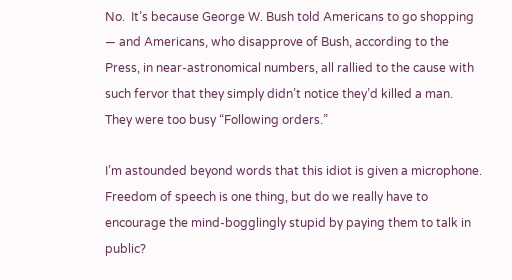No.  It’s because George W. Bush told Americans to go shopping — and Americans, who disapprove of Bush, according to the Press, in near-astronomical numbers, all rallied to the cause with such fervor that they simply didn’t notice they’d killed a man.  They were too busy “Following orders.”

I’m astounded beyond words that this idiot is given a microphone.  Freedom of speech is one thing, but do we really have to encourage the mind-bogglingly stupid by paying them to talk in public?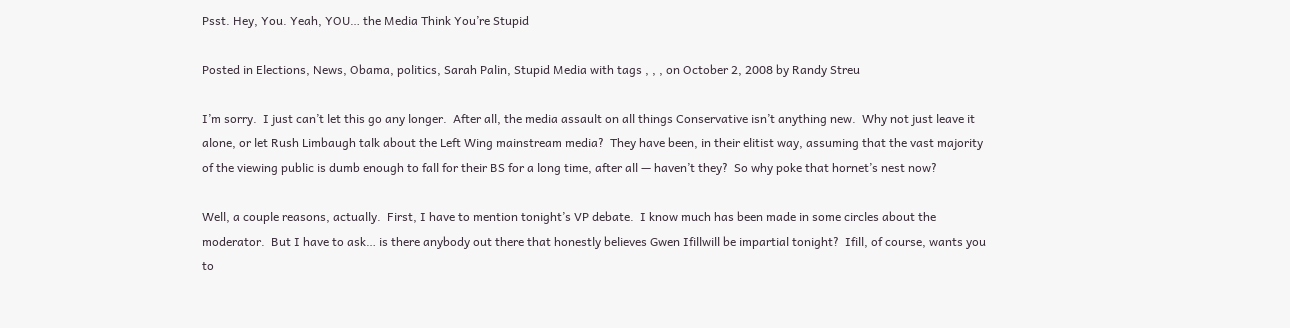Psst. Hey, You. Yeah, YOU… the Media Think You’re Stupid

Posted in Elections, News, Obama, politics, Sarah Palin, Stupid Media with tags , , , on October 2, 2008 by Randy Streu

I’m sorry.  I just can’t let this go any longer.  After all, the media assault on all things Conservative isn’t anything new.  Why not just leave it alone, or let Rush Limbaugh talk about the Left Wing mainstream media?  They have been, in their elitist way, assuming that the vast majority of the viewing public is dumb enough to fall for their BS for a long time, after all — haven’t they?  So why poke that hornet’s nest now?

Well, a couple reasons, actually.  First, I have to mention tonight’s VP debate.  I know much has been made in some circles about the moderator.  But I have to ask… is there anybody out there that honestly believes Gwen Ifillwill be impartial tonight?  Ifill, of course, wants you to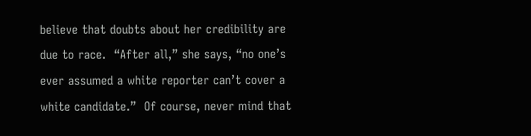believe that doubts about her credibility are due to race.  “After all,” she says, “no one’s ever assumed a white reporter can’t cover a white candidate.”  Of course, never mind that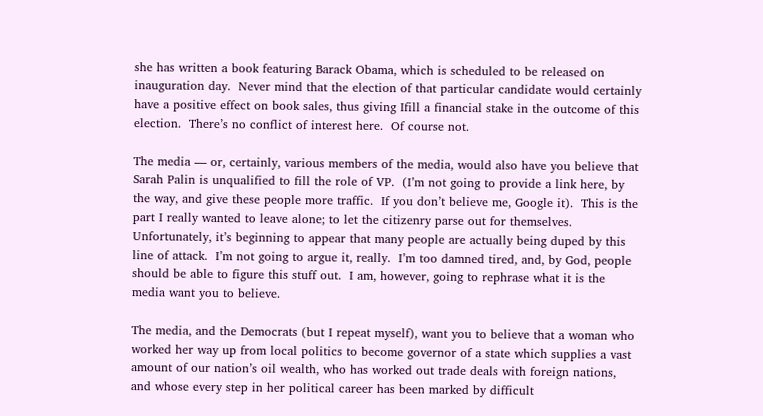she has written a book featuring Barack Obama, which is scheduled to be released on inauguration day.  Never mind that the election of that particular candidate would certainly have a positive effect on book sales, thus giving Ifill a financial stake in the outcome of this election.  There’s no conflict of interest here.  Of course not.

The media — or, certainly, various members of the media, would also have you believe that Sarah Palin is unqualified to fill the role of VP.  (I’m not going to provide a link here, by the way, and give these people more traffic.  If you don’t believe me, Google it).  This is the part I really wanted to leave alone; to let the citizenry parse out for themselves.  Unfortunately, it’s beginning to appear that many people are actually being duped by this line of attack.  I’m not going to argue it, really.  I’m too damned tired, and, by God, people should be able to figure this stuff out.  I am, however, going to rephrase what it is the media want you to believe.

The media, and the Democrats (but I repeat myself), want you to believe that a woman who worked her way up from local politics to become governor of a state which supplies a vast amount of our nation’s oil wealth, who has worked out trade deals with foreign nations, and whose every step in her political career has been marked by difficult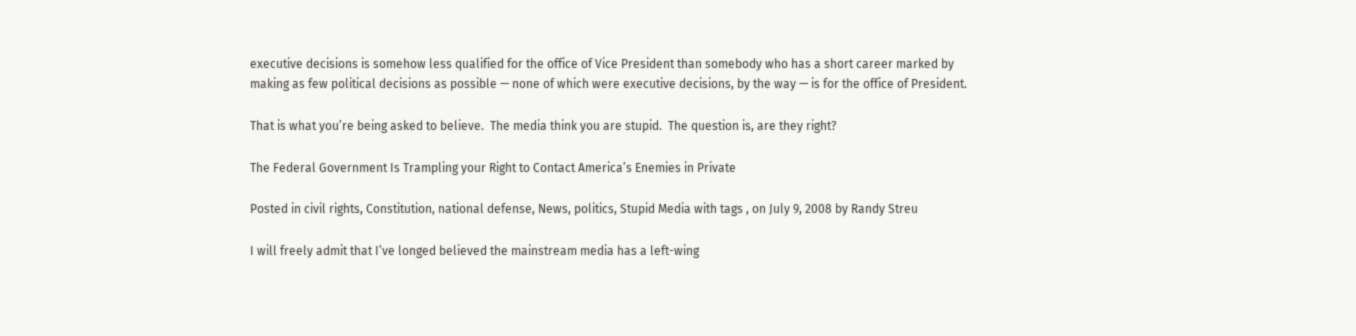executive decisions is somehow less qualified for the office of Vice President than somebody who has a short career marked by making as few political decisions as possible — none of which were executive decisions, by the way — is for the office of President.

That is what you’re being asked to believe.  The media think you are stupid.  The question is, are they right?

The Federal Government Is Trampling your Right to Contact America’s Enemies in Private

Posted in civil rights, Constitution, national defense, News, politics, Stupid Media with tags , on July 9, 2008 by Randy Streu

I will freely admit that I’ve longed believed the mainstream media has a left-wing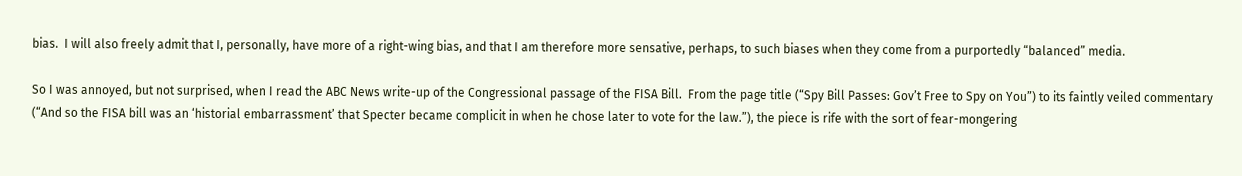bias.  I will also freely admit that I, personally, have more of a right-wing bias, and that I am therefore more sensative, perhaps, to such biases when they come from a purportedly “balanced” media.

So I was annoyed, but not surprised, when I read the ABC News write-up of the Congressional passage of the FISA Bill.  From the page title (“Spy Bill Passes: Gov’t Free to Spy on You”) to its faintly veiled commentary (“And so the FISA bill was an ‘historial embarrassment’ that Specter became complicit in when he chose later to vote for the law.”), the piece is rife with the sort of fear-mongering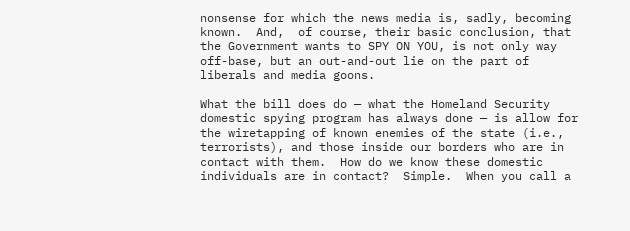nonsense for which the news media is, sadly, becoming known.  And,  of course, their basic conclusion, that the Government wants to SPY ON YOU, is not only way off-base, but an out-and-out lie on the part of liberals and media goons.

What the bill does do — what the Homeland Security domestic spying program has always done — is allow for the wiretapping of known enemies of the state (i.e., terrorists), and those inside our borders who are in contact with them.  How do we know these domestic individuals are in contact?  Simple.  When you call a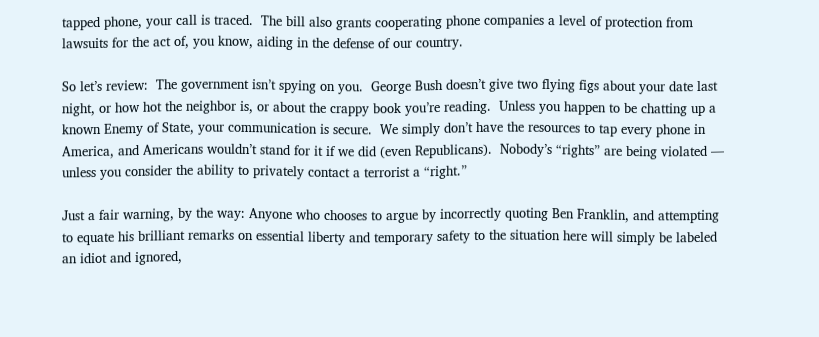tapped phone, your call is traced.  The bill also grants cooperating phone companies a level of protection from lawsuits for the act of, you know, aiding in the defense of our country.

So let’s review:  The government isn’t spying on you.  George Bush doesn’t give two flying figs about your date last night, or how hot the neighbor is, or about the crappy book you’re reading.  Unless you happen to be chatting up a known Enemy of State, your communication is secure.  We simply don’t have the resources to tap every phone in America, and Americans wouldn’t stand for it if we did (even Republicans).  Nobody’s “rights” are being violated — unless you consider the ability to privately contact a terrorist a “right.”

Just a fair warning, by the way: Anyone who chooses to argue by incorrectly quoting Ben Franklin, and attempting to equate his brilliant remarks on essential liberty and temporary safety to the situation here will simply be labeled an idiot and ignored,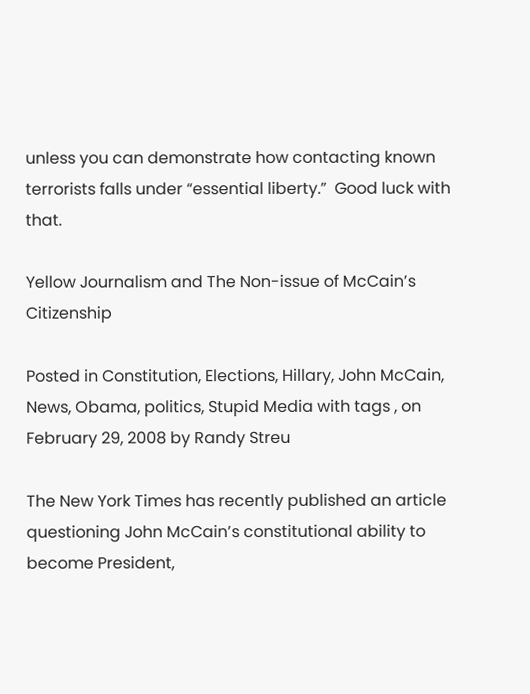unless you can demonstrate how contacting known terrorists falls under “essential liberty.”  Good luck with that.

Yellow Journalism and The Non-issue of McCain’s Citizenship

Posted in Constitution, Elections, Hillary, John McCain, News, Obama, politics, Stupid Media with tags , on February 29, 2008 by Randy Streu

The New York Times has recently published an article questioning John McCain’s constitutional ability to become President,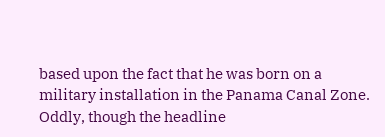based upon the fact that he was born on a military installation in the Panama Canal Zone.  Oddly, though the headline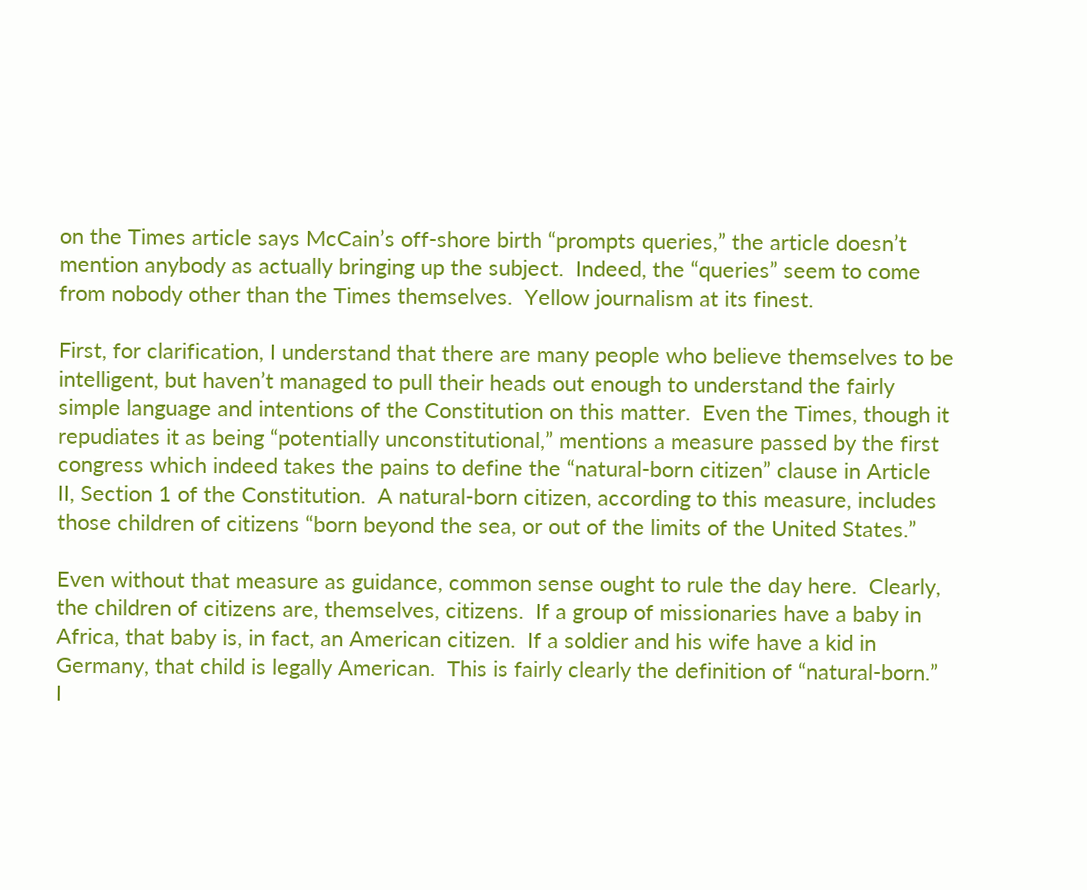on the Times article says McCain’s off-shore birth “prompts queries,” the article doesn’t mention anybody as actually bringing up the subject.  Indeed, the “queries” seem to come from nobody other than the Times themselves.  Yellow journalism at its finest.

First, for clarification, I understand that there are many people who believe themselves to be intelligent, but haven’t managed to pull their heads out enough to understand the fairly simple language and intentions of the Constitution on this matter.  Even the Times, though it repudiates it as being “potentially unconstitutional,” mentions a measure passed by the first congress which indeed takes the pains to define the “natural-born citizen” clause in Article II, Section 1 of the Constitution.  A natural-born citizen, according to this measure, includes those children of citizens “born beyond the sea, or out of the limits of the United States.”

Even without that measure as guidance, common sense ought to rule the day here.  Clearly, the children of citizens are, themselves, citizens.  If a group of missionaries have a baby in Africa, that baby is, in fact, an American citizen.  If a soldier and his wife have a kid in Germany, that child is legally American.  This is fairly clearly the definition of “natural-born.”    I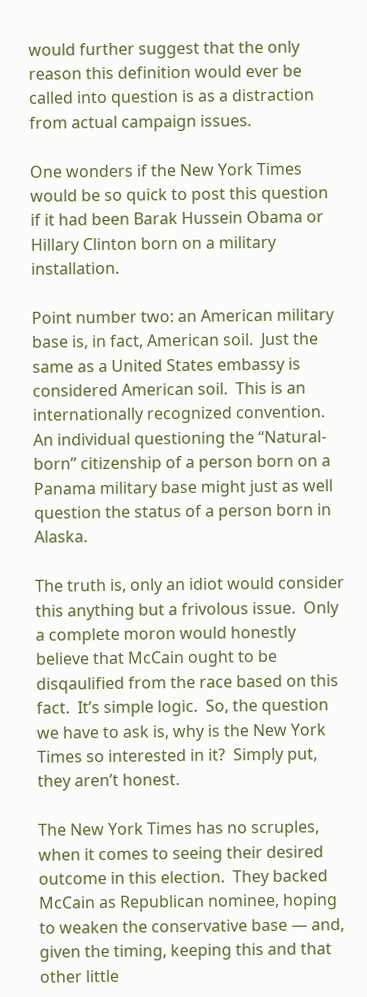would further suggest that the only reason this definition would ever be called into question is as a distraction from actual campaign issues.

One wonders if the New York Times would be so quick to post this question if it had been Barak Hussein Obama or Hillary Clinton born on a military installation.

Point number two: an American military base is, in fact, American soil.  Just the same as a United States embassy is considered American soil.  This is an internationally recognized convention.  An individual questioning the “Natural-born” citizenship of a person born on a Panama military base might just as well question the status of a person born in Alaska.

The truth is, only an idiot would consider this anything but a frivolous issue.  Only a complete moron would honestly believe that McCain ought to be disqaulified from the race based on this fact.  It’s simple logic.  So, the question we have to ask is, why is the New York Times so interested in it?  Simply put, they aren’t honest.

The New York Times has no scruples, when it comes to seeing their desired outcome in this election.  They backed McCain as Republican nominee, hoping to weaken the conservative base — and, given the timing, keeping this and that other little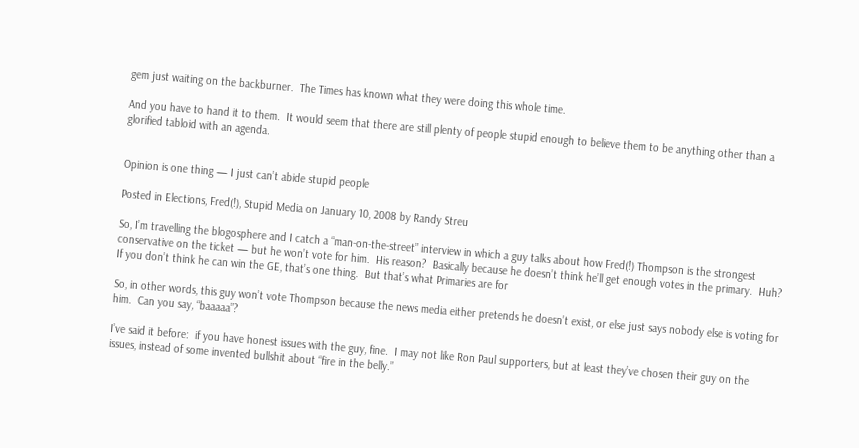gem just waiting on the backburner.  The Times has known what they were doing this whole time.

And you have to hand it to them.  It would seem that there are still plenty of people stupid enough to believe them to be anything other than a glorified tabloid with an agenda.


Opinion is one thing — I just can’t abide stupid people

Posted in Elections, Fred(!), Stupid Media on January 10, 2008 by Randy Streu

So, I’m travelling the blogosphere and I catch a “man-on-the-street” interview in which a guy talks about how Fred(!) Thompson is the strongest conservative on the ticket — but he won’t vote for him.  His reason?  Basically because he doesn’t think he’ll get enough votes in the primary.  Huh?  If you don’t think he can win the GE, that’s one thing.  But that’s what Primaries are for

So, in other words, this guy won’t vote Thompson because the news media either pretends he doesn’t exist, or else just says nobody else is voting for him.  Can you say, “baaaaa”?

I’ve said it before:  if you have honest issues with the guy, fine.  I may not like Ron Paul supporters, but at least they’ve chosen their guy on the issues, instead of some invented bullshit about “fire in the belly.”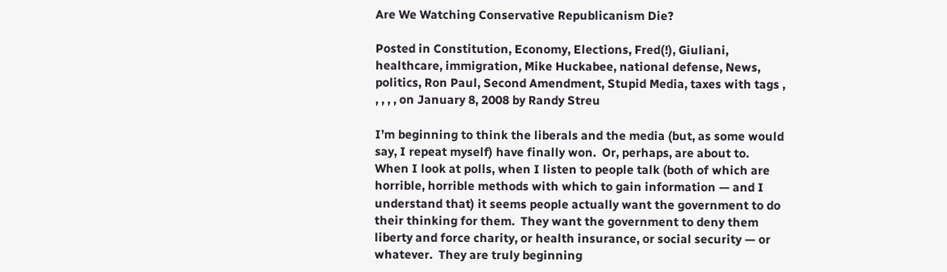Are We Watching Conservative Republicanism Die?

Posted in Constitution, Economy, Elections, Fred(!), Giuliani, healthcare, immigration, Mike Huckabee, national defense, News, politics, Ron Paul, Second Amendment, Stupid Media, taxes with tags , , , , , on January 8, 2008 by Randy Streu

I’m beginning to think the liberals and the media (but, as some would say, I repeat myself) have finally won.  Or, perhaps, are about to.  When I look at polls, when I listen to people talk (both of which are horrible, horrible methods with which to gain information — and I understand that) it seems people actually want the government to do their thinking for them.  They want the government to deny them liberty and force charity, or health insurance, or social security — or whatever.  They are truly beginning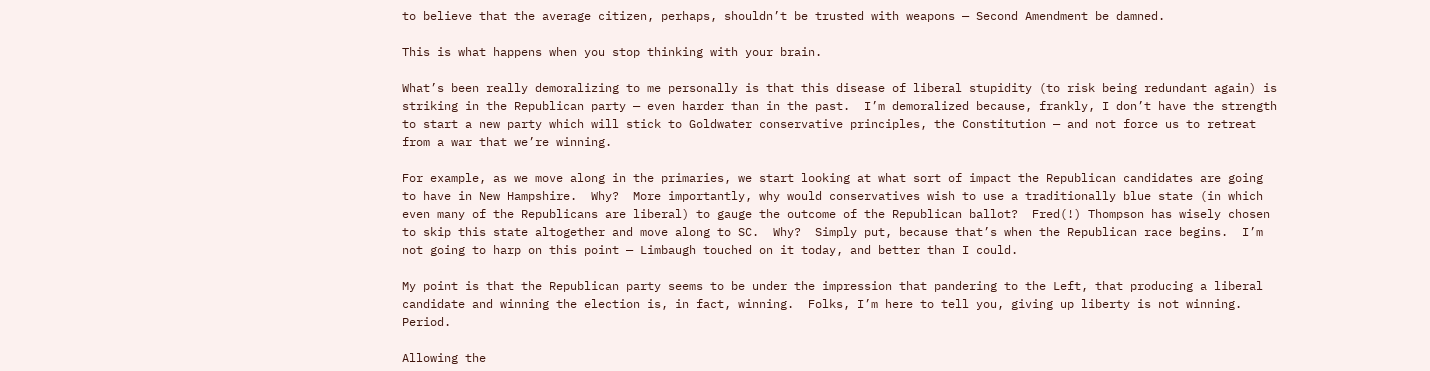to believe that the average citizen, perhaps, shouldn’t be trusted with weapons — Second Amendment be damned.

This is what happens when you stop thinking with your brain.

What’s been really demoralizing to me personally is that this disease of liberal stupidity (to risk being redundant again) is striking in the Republican party — even harder than in the past.  I’m demoralized because, frankly, I don’t have the strength to start a new party which will stick to Goldwater conservative principles, the Constitution — and not force us to retreat from a war that we’re winning.

For example, as we move along in the primaries, we start looking at what sort of impact the Republican candidates are going to have in New Hampshire.  Why?  More importantly, why would conservatives wish to use a traditionally blue state (in which even many of the Republicans are liberal) to gauge the outcome of the Republican ballot?  Fred(!) Thompson has wisely chosen to skip this state altogether and move along to SC.  Why?  Simply put, because that’s when the Republican race begins.  I’m not going to harp on this point — Limbaugh touched on it today, and better than I could.

My point is that the Republican party seems to be under the impression that pandering to the Left, that producing a liberal candidate and winning the election is, in fact, winning.  Folks, I’m here to tell you, giving up liberty is not winning.  Period.

Allowing the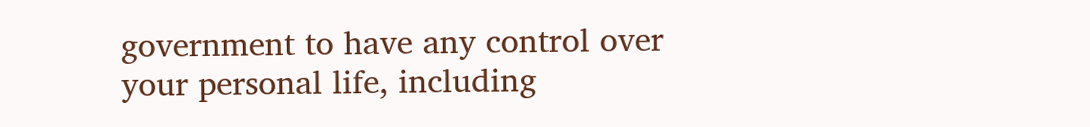government to have any control over your personal life, including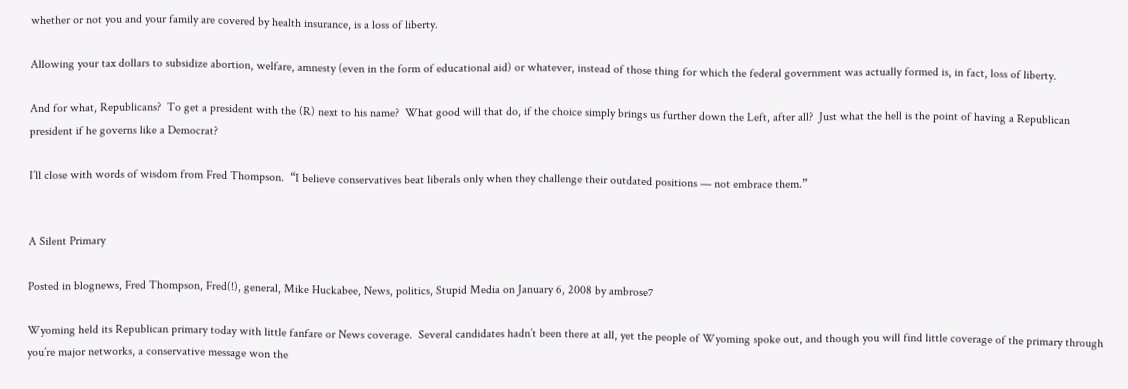whether or not you and your family are covered by health insurance, is a loss of liberty.

Allowing your tax dollars to subsidize abortion, welfare, amnesty (even in the form of educational aid) or whatever, instead of those thing for which the federal government was actually formed is, in fact, loss of liberty.

And for what, Republicans?  To get a president with the (R) next to his name?  What good will that do, if the choice simply brings us further down the Left, after all?  Just what the hell is the point of having a Republican president if he governs like a Democrat?

I’ll close with words of wisdom from Fred Thompson.  “I believe conservatives beat liberals only when they challenge their outdated positions — not embrace them.”


A Silent Primary

Posted in blognews, Fred Thompson, Fred(!), general, Mike Huckabee, News, politics, Stupid Media on January 6, 2008 by ambrose7

Wyoming held its Republican primary today with little fanfare or News coverage.  Several candidates hadn’t been there at all, yet the people of Wyoming spoke out, and though you will find little coverage of the primary through you’re major networks, a conservative message won the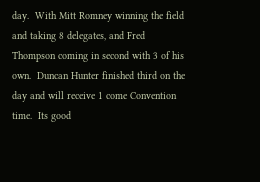day.  With Mitt Romney winning the field and taking 8 delegates, and Fred Thompson coming in second with 3 of his own.  Duncan Hunter finished third on the day and will receive 1 come Convention time.  Its good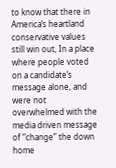to know that there in America’s heartland conservative values still win out, In a place where people voted on a candidate’s message alone, and were not overwhelmed with the media driven message of “change” the down home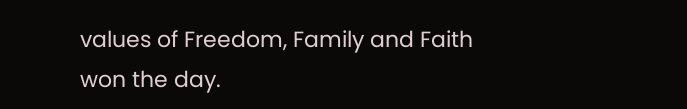values of Freedom, Family and Faith won the day.